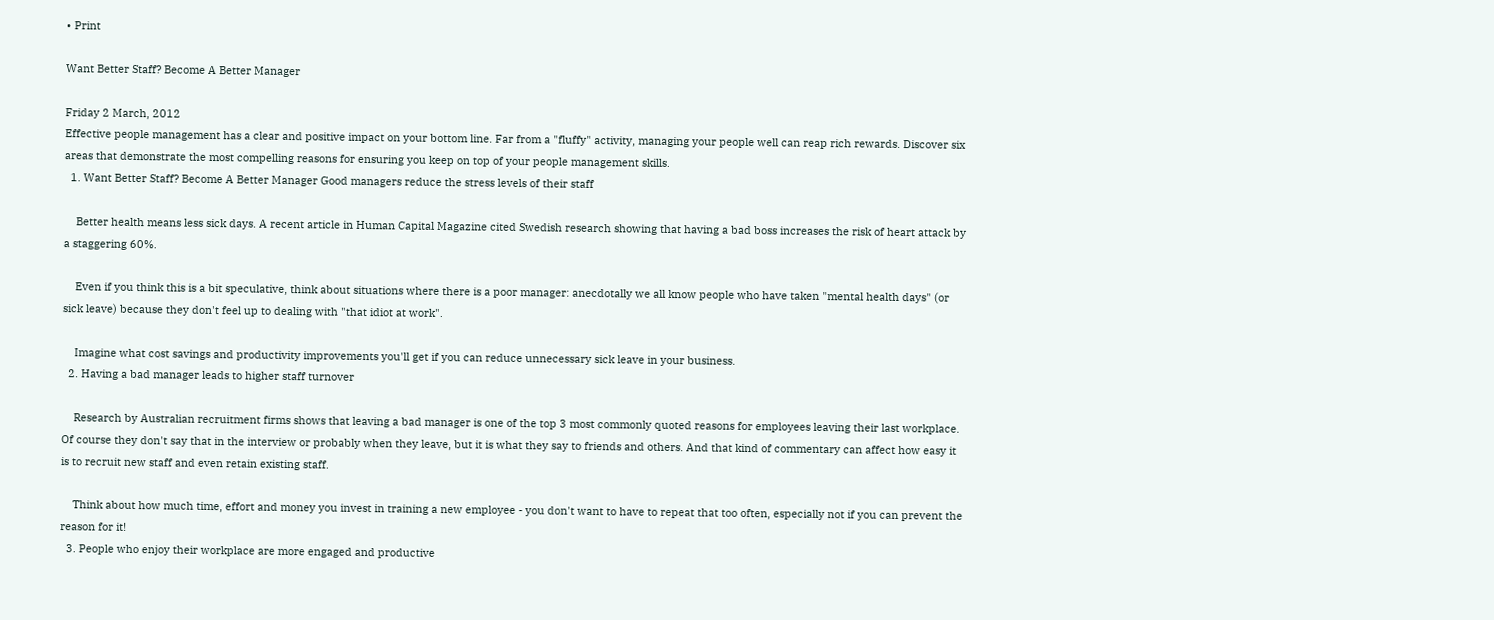• Print

Want Better Staff? Become A Better Manager

Friday 2 March, 2012
Effective people management has a clear and positive impact on your bottom line. Far from a "fluffy" activity, managing your people well can reap rich rewards. Discover six areas that demonstrate the most compelling reasons for ensuring you keep on top of your people management skills.
  1. Want Better Staff? Become A Better Manager Good managers reduce the stress levels of their staff

    Better health means less sick days. A recent article in Human Capital Magazine cited Swedish research showing that having a bad boss increases the risk of heart attack by a staggering 60%.

    Even if you think this is a bit speculative, think about situations where there is a poor manager: anecdotally we all know people who have taken "mental health days" (or sick leave) because they don't feel up to dealing with "that idiot at work".

    Imagine what cost savings and productivity improvements you'll get if you can reduce unnecessary sick leave in your business.
  2. Having a bad manager leads to higher staff turnover

    Research by Australian recruitment firms shows that leaving a bad manager is one of the top 3 most commonly quoted reasons for employees leaving their last workplace. Of course they don't say that in the interview or probably when they leave, but it is what they say to friends and others. And that kind of commentary can affect how easy it is to recruit new staff and even retain existing staff.

    Think about how much time, effort and money you invest in training a new employee - you don't want to have to repeat that too often, especially not if you can prevent the reason for it!
  3. People who enjoy their workplace are more engaged and productive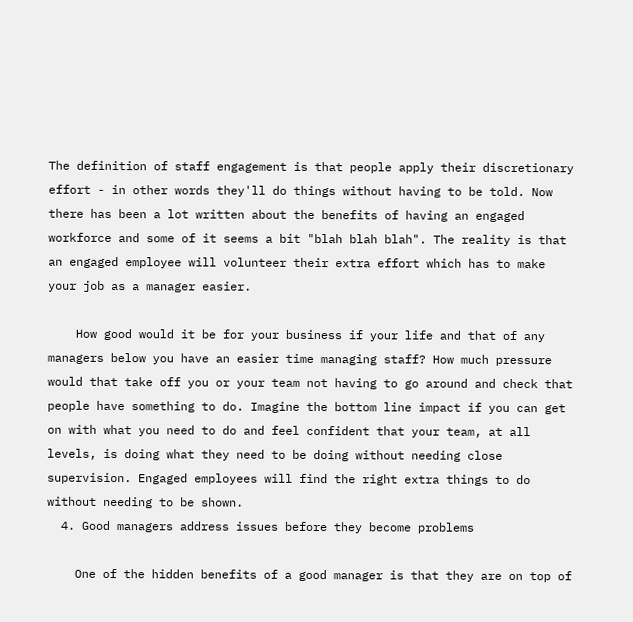The definition of staff engagement is that people apply their discretionary effort - in other words they'll do things without having to be told. Now there has been a lot written about the benefits of having an engaged workforce and some of it seems a bit "blah blah blah". The reality is that an engaged employee will volunteer their extra effort which has to make your job as a manager easier.

    How good would it be for your business if your life and that of any managers below you have an easier time managing staff? How much pressure would that take off you or your team not having to go around and check that people have something to do. Imagine the bottom line impact if you can get on with what you need to do and feel confident that your team, at all levels, is doing what they need to be doing without needing close supervision. Engaged employees will find the right extra things to do without needing to be shown.
  4. Good managers address issues before they become problems

    One of the hidden benefits of a good manager is that they are on top of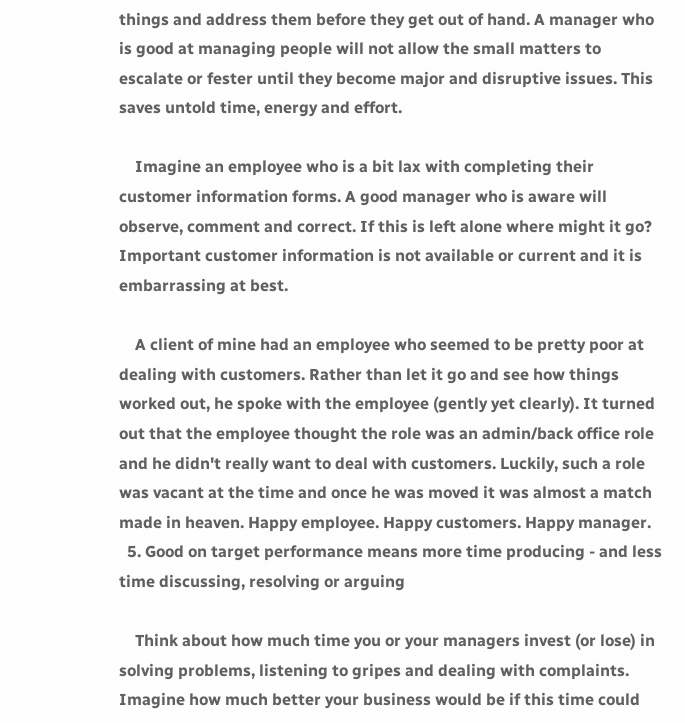things and address them before they get out of hand. A manager who is good at managing people will not allow the small matters to escalate or fester until they become major and disruptive issues. This saves untold time, energy and effort.

    Imagine an employee who is a bit lax with completing their customer information forms. A good manager who is aware will observe, comment and correct. If this is left alone where might it go? Important customer information is not available or current and it is embarrassing at best.

    A client of mine had an employee who seemed to be pretty poor at dealing with customers. Rather than let it go and see how things worked out, he spoke with the employee (gently yet clearly). It turned out that the employee thought the role was an admin/back office role and he didn't really want to deal with customers. Luckily, such a role was vacant at the time and once he was moved it was almost a match made in heaven. Happy employee. Happy customers. Happy manager.
  5. Good on target performance means more time producing - and less time discussing, resolving or arguing

    Think about how much time you or your managers invest (or lose) in solving problems, listening to gripes and dealing with complaints. Imagine how much better your business would be if this time could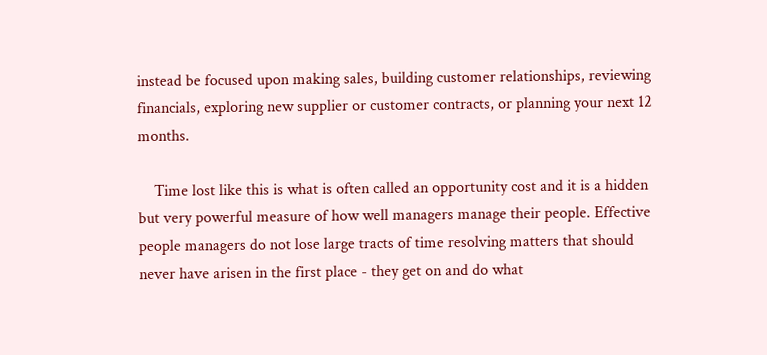instead be focused upon making sales, building customer relationships, reviewing financials, exploring new supplier or customer contracts, or planning your next 12 months.

    Time lost like this is what is often called an opportunity cost and it is a hidden but very powerful measure of how well managers manage their people. Effective people managers do not lose large tracts of time resolving matters that should never have arisen in the first place - they get on and do what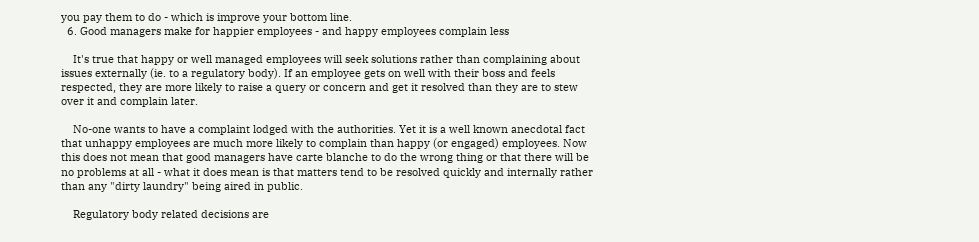you pay them to do - which is improve your bottom line.
  6. Good managers make for happier employees - and happy employees complain less

    It's true that happy or well managed employees will seek solutions rather than complaining about issues externally (ie. to a regulatory body). If an employee gets on well with their boss and feels respected, they are more likely to raise a query or concern and get it resolved than they are to stew over it and complain later.

    No-one wants to have a complaint lodged with the authorities. Yet it is a well known anecdotal fact that unhappy employees are much more likely to complain than happy (or engaged) employees. Now this does not mean that good managers have carte blanche to do the wrong thing or that there will be no problems at all - what it does mean is that matters tend to be resolved quickly and internally rather than any "dirty laundry" being aired in public.

    Regulatory body related decisions are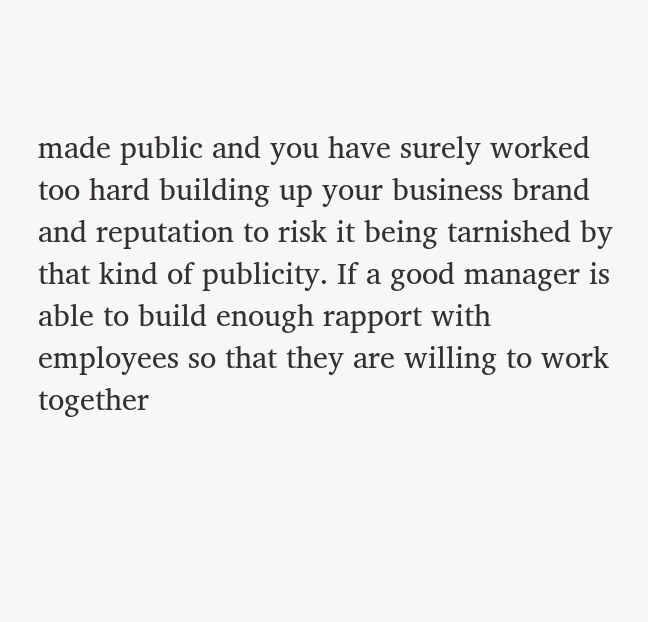made public and you have surely worked too hard building up your business brand and reputation to risk it being tarnished by that kind of publicity. If a good manager is able to build enough rapport with employees so that they are willing to work together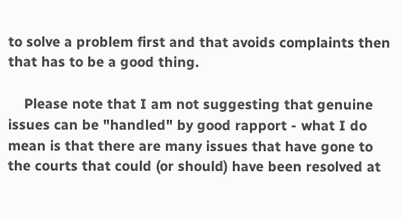to solve a problem first and that avoids complaints then that has to be a good thing.

    Please note that I am not suggesting that genuine issues can be "handled" by good rapport - what I do mean is that there are many issues that have gone to the courts that could (or should) have been resolved at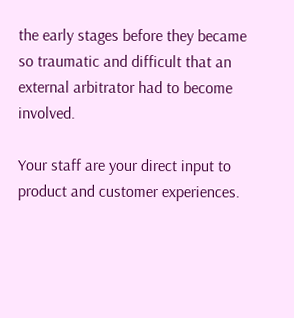the early stages before they became so traumatic and difficult that an external arbitrator had to become involved.

Your staff are your direct input to product and customer experiences.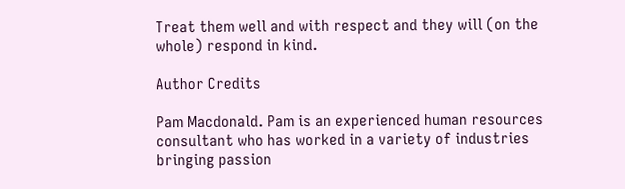Treat them well and with respect and they will (on the whole) respond in kind.

Author Credits

Pam Macdonald. Pam is an experienced human resources consultant who has worked in a variety of industries bringing passion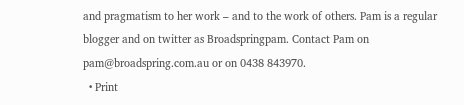and pragmatism to her work – and to the work of others. Pam is a regular blogger and on twitter as Broadspringpam. Contact Pam on pam@broadspring.com.au or on 0438 843970.
  • Print